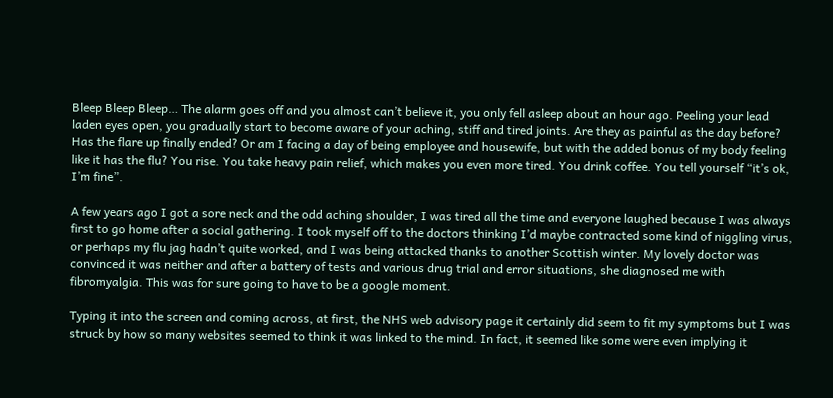Bleep Bleep Bleep… The alarm goes off and you almost can’t believe it, you only fell asleep about an hour ago. Peeling your lead laden eyes open, you gradually start to become aware of your aching, stiff and tired joints. Are they as painful as the day before? Has the flare up finally ended? Or am I facing a day of being employee and housewife, but with the added bonus of my body feeling like it has the flu? You rise. You take heavy pain relief, which makes you even more tired. You drink coffee. You tell yourself “it’s ok, I’m fine”.

A few years ago I got a sore neck and the odd aching shoulder, I was tired all the time and everyone laughed because I was always first to go home after a social gathering. I took myself off to the doctors thinking I’d maybe contracted some kind of niggling virus, or perhaps my flu jag hadn’t quite worked, and I was being attacked thanks to another Scottish winter. My lovely doctor was convinced it was neither and after a battery of tests and various drug trial and error situations, she diagnosed me with fibromyalgia. This was for sure going to have to be a google moment.

Typing it into the screen and coming across, at first, the NHS web advisory page it certainly did seem to fit my symptoms but I was struck by how so many websites seemed to think it was linked to the mind. In fact, it seemed like some were even implying it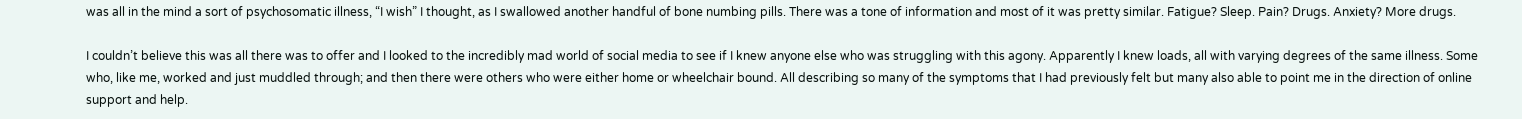was all in the mind a sort of psychosomatic illness, “I wish” I thought, as I swallowed another handful of bone numbing pills. There was a tone of information and most of it was pretty similar. Fatigue? Sleep. Pain? Drugs. Anxiety? More drugs.

I couldn’t believe this was all there was to offer and I looked to the incredibly mad world of social media to see if I knew anyone else who was struggling with this agony. Apparently I knew loads, all with varying degrees of the same illness. Some who, like me, worked and just muddled through; and then there were others who were either home or wheelchair bound. All describing so many of the symptoms that I had previously felt but many also able to point me in the direction of online support and help.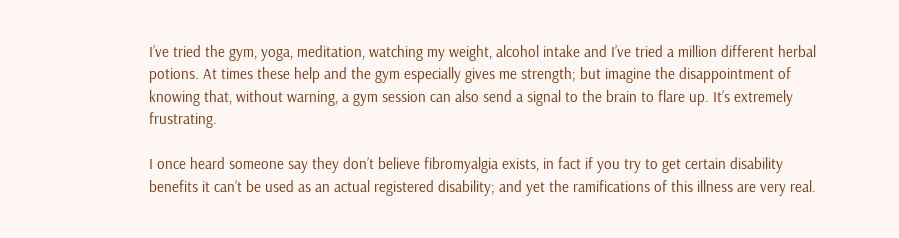I’ve tried the gym, yoga, meditation, watching my weight, alcohol intake and I’ve tried a million different herbal potions. At times these help and the gym especially gives me strength; but imagine the disappointment of knowing that, without warning, a gym session can also send a signal to the brain to flare up. It’s extremely frustrating.

I once heard someone say they don’t believe fibromyalgia exists, in fact if you try to get certain disability benefits it can’t be used as an actual registered disability; and yet the ramifications of this illness are very real.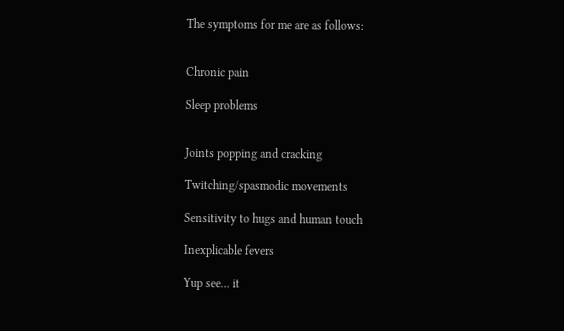The symptoms for me are as follows:


Chronic pain

Sleep problems


Joints popping and cracking

Twitching/spasmodic movements

Sensitivity to hugs and human touch

Inexplicable fevers

Yup see… it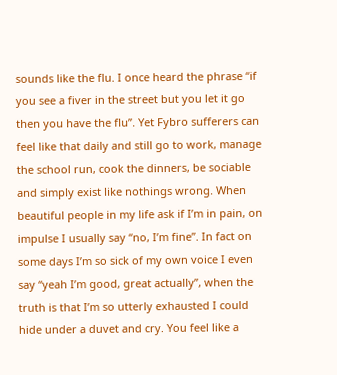sounds like the flu. I once heard the phrase “if you see a fiver in the street but you let it go then you have the flu”. Yet Fybro sufferers can feel like that daily and still go to work, manage the school run, cook the dinners, be sociable and simply exist like nothings wrong. When beautiful people in my life ask if I’m in pain, on impulse I usually say “no, I’m fine”. In fact on some days I’m so sick of my own voice I even say “yeah I’m good, great actually”, when the truth is that I’m so utterly exhausted I could hide under a duvet and cry. You feel like a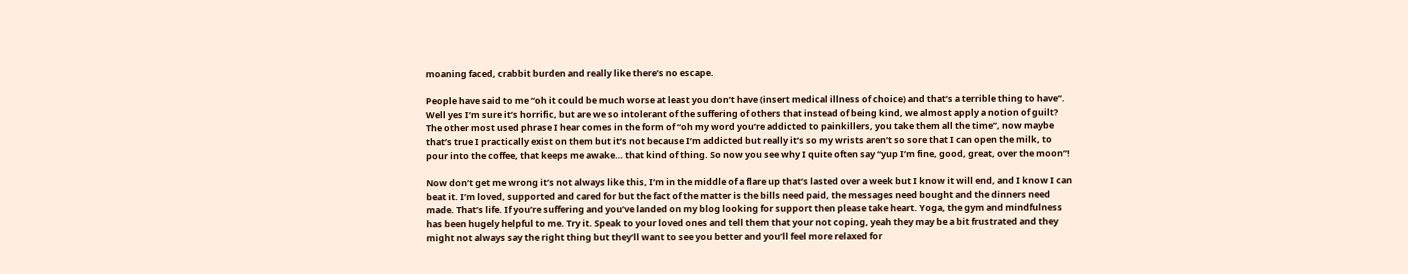moaning faced, crabbit burden and really like there’s no escape.

People have said to me “oh it could be much worse at least you don’t have (insert medical illness of choice) and that’s a terrible thing to have”. Well yes I’m sure it’s horrific, but are we so intolerant of the suffering of others that instead of being kind, we almost apply a notion of guilt? The other most used phrase I hear comes in the form of “oh my word you’re addicted to painkillers, you take them all the time”, now maybe that’s true I practically exist on them but it’s not because I’m addicted but really it’s so my wrists aren’t so sore that I can open the milk, to pour into the coffee, that keeps me awake… that kind of thing. So now you see why I quite often say “yup I’m fine, good, great, over the moon”!

Now don’t get me wrong it’s not always like this, I’m in the middle of a flare up that’s lasted over a week but I know it will end, and I know I can beat it. I’m loved, supported and cared for but the fact of the matter is the bills need paid, the messages need bought and the dinners need made. That’s life. If you’re suffering and you’ve landed on my blog looking for support then please take heart. Yoga, the gym and mindfulness has been hugely helpful to me. Try it. Speak to your loved ones and tell them that your not coping, yeah they may be a bit frustrated and they might not always say the right thing but they’ll want to see you better and you’ll feel more relaxed for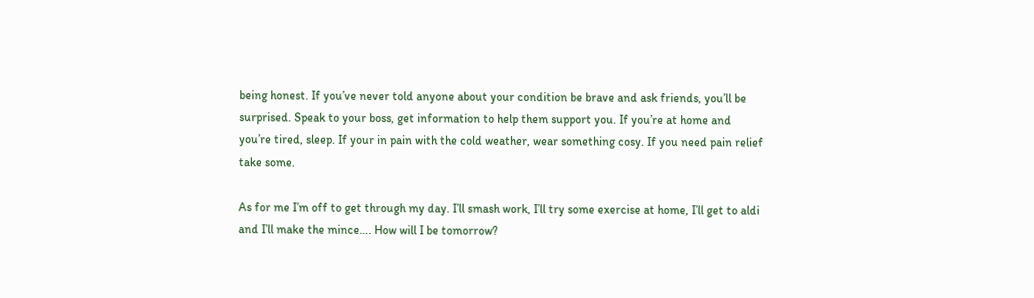being honest. If you’ve never told anyone about your condition be brave and ask friends, you’ll be surprised. Speak to your boss, get information to help them support you. If you’re at home and you’re tired, sleep. If your in pain with the cold weather, wear something cosy. If you need pain relief take some.

As for me I’m off to get through my day. I’ll smash work, I’ll try some exercise at home, I’ll get to aldi and I’ll make the mince…. How will I be tomorrow?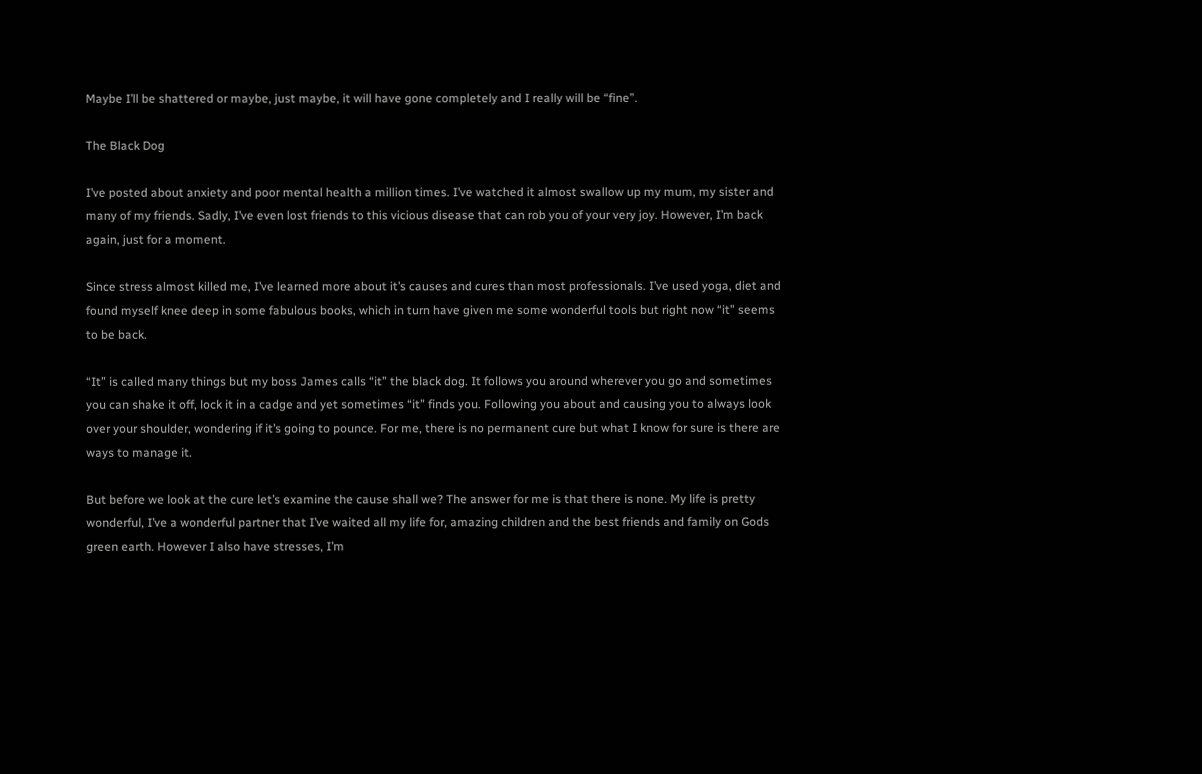Maybe I’ll be shattered or maybe, just maybe, it will have gone completely and I really will be “fine”.

The Black Dog

I’ve posted about anxiety and poor mental health a million times. I’ve watched it almost swallow up my mum, my sister and many of my friends. Sadly, I’ve even lost friends to this vicious disease that can rob you of your very joy. However, I’m back again, just for a moment.

Since stress almost killed me, I’ve learned more about it’s causes and cures than most professionals. I’ve used yoga, diet and found myself knee deep in some fabulous books, which in turn have given me some wonderful tools but right now “it” seems to be back.

“It” is called many things but my boss James calls “it” the black dog. It follows you around wherever you go and sometimes you can shake it off, lock it in a cadge and yet sometimes “it” finds you. Following you about and causing you to always look over your shoulder, wondering if it’s going to pounce. For me, there is no permanent cure but what I know for sure is there are ways to manage it.

But before we look at the cure let’s examine the cause shall we? The answer for me is that there is none. My life is pretty wonderful, I’ve a wonderful partner that I’ve waited all my life for, amazing children and the best friends and family on Gods green earth. However I also have stresses, I’m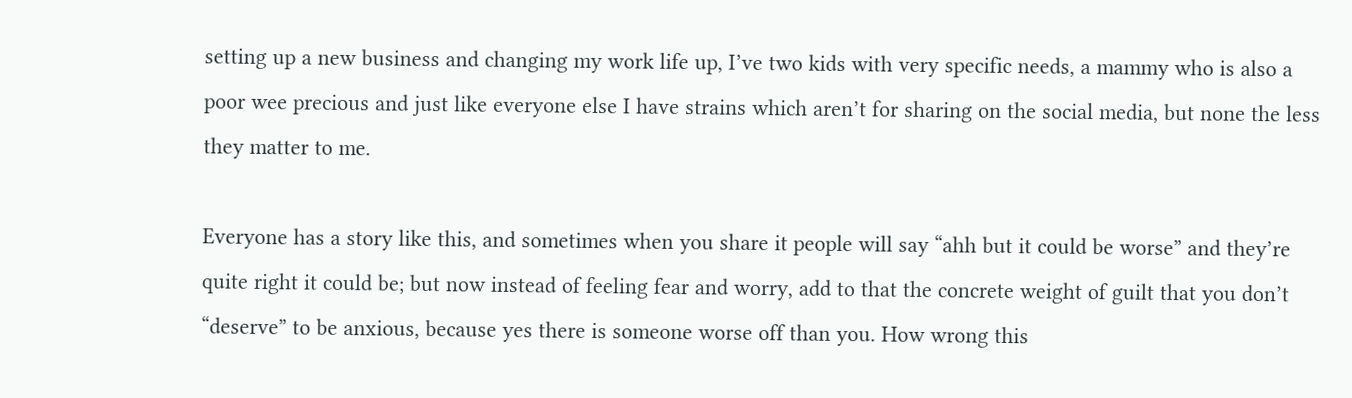setting up a new business and changing my work life up, I’ve two kids with very specific needs, a mammy who is also a poor wee precious and just like everyone else I have strains which aren’t for sharing on the social media, but none the less they matter to me.

Everyone has a story like this, and sometimes when you share it people will say “ahh but it could be worse” and they’re quite right it could be; but now instead of feeling fear and worry, add to that the concrete weight of guilt that you don’t “deserve” to be anxious, because yes there is someone worse off than you. How wrong this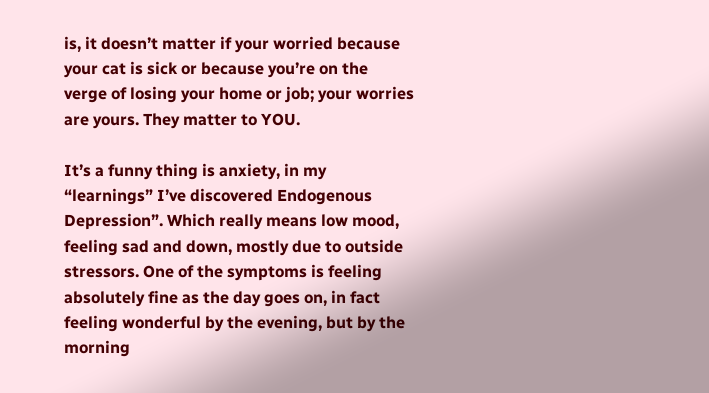is, it doesn’t matter if your worried because your cat is sick or because you’re on the verge of losing your home or job; your worries are yours. They matter to YOU.

It’s a funny thing is anxiety, in my “learnings” I’ve discovered Endogenous Depression”. Which really means low mood, feeling sad and down, mostly due to outside stressors. One of the symptoms is feeling absolutely fine as the day goes on, in fact feeling wonderful by the evening, but by the morning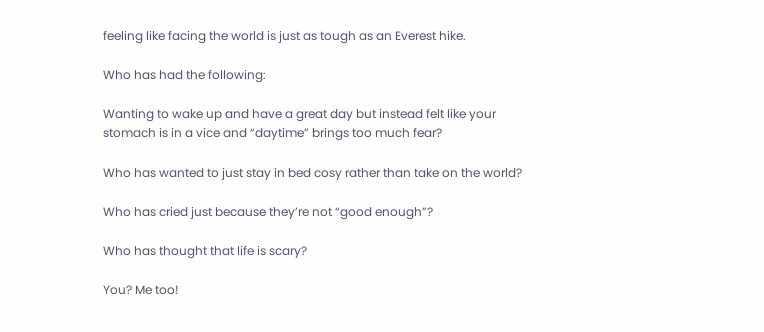feeling like facing the world is just as tough as an Everest hike.

Who has had the following:

Wanting to wake up and have a great day but instead felt like your stomach is in a vice and “daytime” brings too much fear?

Who has wanted to just stay in bed cosy rather than take on the world?

Who has cried just because they’re not “good enough”?

Who has thought that life is scary?

You? Me too!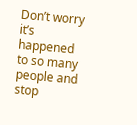Don’t worry it’s happened to so many people and stop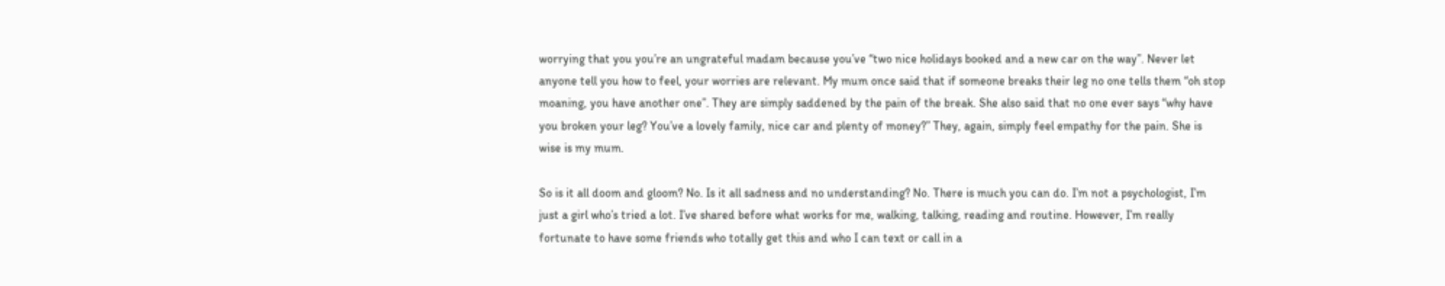worrying that you you’re an ungrateful madam because you’ve “two nice holidays booked and a new car on the way”. Never let anyone tell you how to feel, your worries are relevant. My mum once said that if someone breaks their leg no one tells them “oh stop moaning, you have another one”. They are simply saddened by the pain of the break. She also said that no one ever says “why have you broken your leg? You’ve a lovely family, nice car and plenty of money?” They, again, simply feel empathy for the pain. She is wise is my mum.

So is it all doom and gloom? No. Is it all sadness and no understanding? No. There is much you can do. I’m not a psychologist, I’m just a girl who’s tried a lot. I’ve shared before what works for me, walking, talking, reading and routine. However, I’m really fortunate to have some friends who totally get this and who I can text or call in a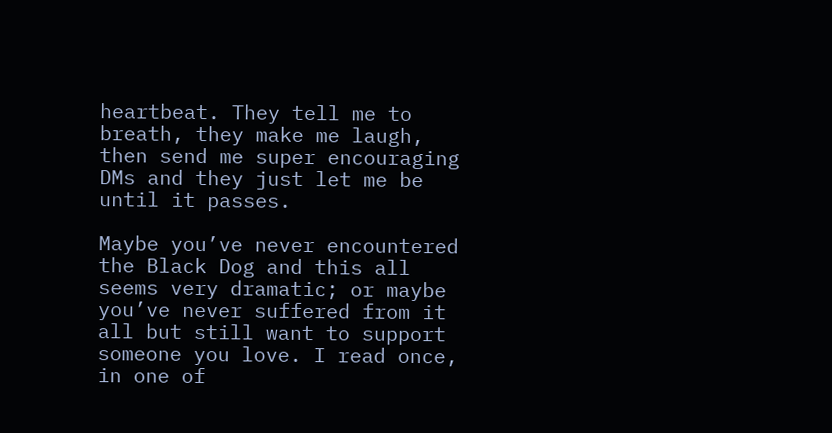heartbeat. They tell me to breath, they make me laugh, then send me super encouraging DMs and they just let me be until it passes.

Maybe you’ve never encountered the Black Dog and this all seems very dramatic; or maybe you’ve never suffered from it all but still want to support someone you love. I read once, in one of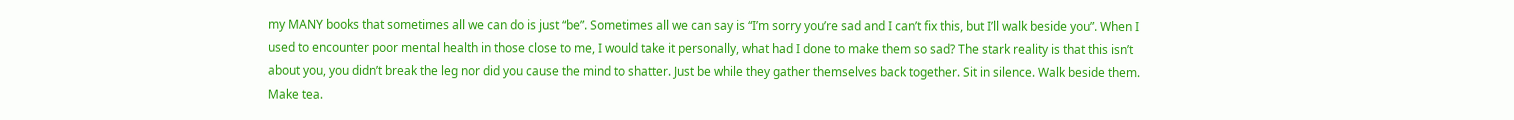my MANY books that sometimes all we can do is just “be”. Sometimes all we can say is “I’m sorry you’re sad and I can’t fix this, but I’ll walk beside you”. When I used to encounter poor mental health in those close to me, I would take it personally, what had I done to make them so sad? The stark reality is that this isn’t about you, you didn’t break the leg nor did you cause the mind to shatter. Just be while they gather themselves back together. Sit in silence. Walk beside them. Make tea.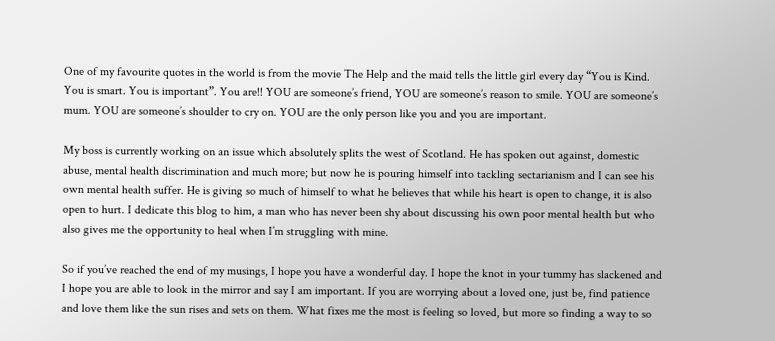One of my favourite quotes in the world is from the movie The Help and the maid tells the little girl every day “You is Kind. You is smart. You is important”. You are!! YOU are someone’s friend, YOU are someone’s reason to smile. YOU are someone’s mum. YOU are someone’s shoulder to cry on. YOU are the only person like you and you are important.

My boss is currently working on an issue which absolutely splits the west of Scotland. He has spoken out against, domestic abuse, mental health discrimination and much more; but now he is pouring himself into tackling sectarianism and I can see his own mental health suffer. He is giving so much of himself to what he believes that while his heart is open to change, it is also open to hurt. I dedicate this blog to him, a man who has never been shy about discussing his own poor mental health but who also gives me the opportunity to heal when I’m struggling with mine.

So if you’ve reached the end of my musings, I hope you have a wonderful day. I hope the knot in your tummy has slackened and I hope you are able to look in the mirror and say I am important. If you are worrying about a loved one, just be, find patience and love them like the sun rises and sets on them. What fixes me the most is feeling so loved, but more so finding a way to so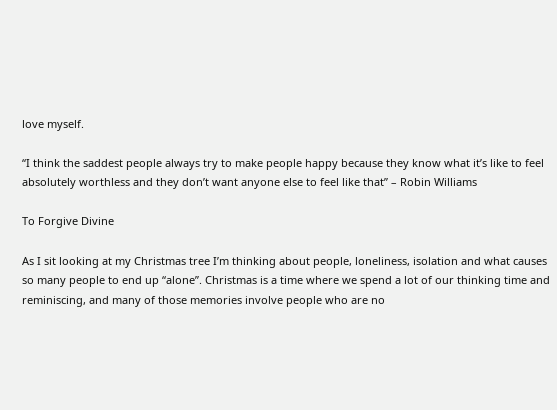love myself.

“I think the saddest people always try to make people happy because they know what it’s like to feel absolutely worthless and they don’t want anyone else to feel like that” – Robin Williams

To Forgive Divine

As I sit looking at my Christmas tree I’m thinking about people, loneliness, isolation and what causes so many people to end up “alone”. Christmas is a time where we spend a lot of our thinking time and reminiscing, and many of those memories involve people who are no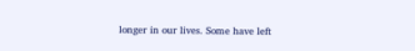longer in our lives. Some have left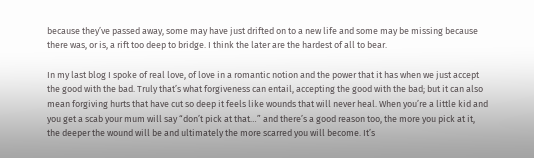because they’ve passed away, some may have just drifted on to a new life and some may be missing because there was, or is, a rift too deep to bridge. I think the later are the hardest of all to bear.

In my last blog I spoke of real love, of love in a romantic notion and the power that it has when we just accept the good with the bad. Truly that’s what forgiveness can entail, accepting the good with the bad; but it can also mean forgiving hurts that have cut so deep it feels like wounds that will never heal. When you’re a little kid and you get a scab your mum will say “don’t pick at that…” and there’s a good reason too, the more you pick at it, the deeper the wound will be and ultimately the more scarred you will become. It’s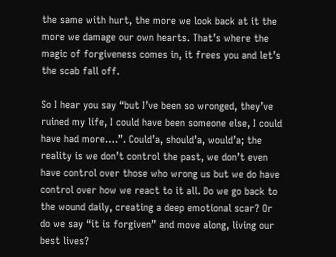the same with hurt, the more we look back at it the more we damage our own hearts. That’s where the magic of forgiveness comes in, it frees you and let’s the scab fall off.

So I hear you say “but I’ve been so wronged, they’ve ruined my life, I could have been someone else, I could have had more….”. Could’a, should’a, would’a; the reality is we don’t control the past, we don’t even have control over those who wrong us but we do have control over how we react to it all. Do we go back to the wound daily, creating a deep emotional scar? Or do we say “it is forgiven” and move along, living our best lives?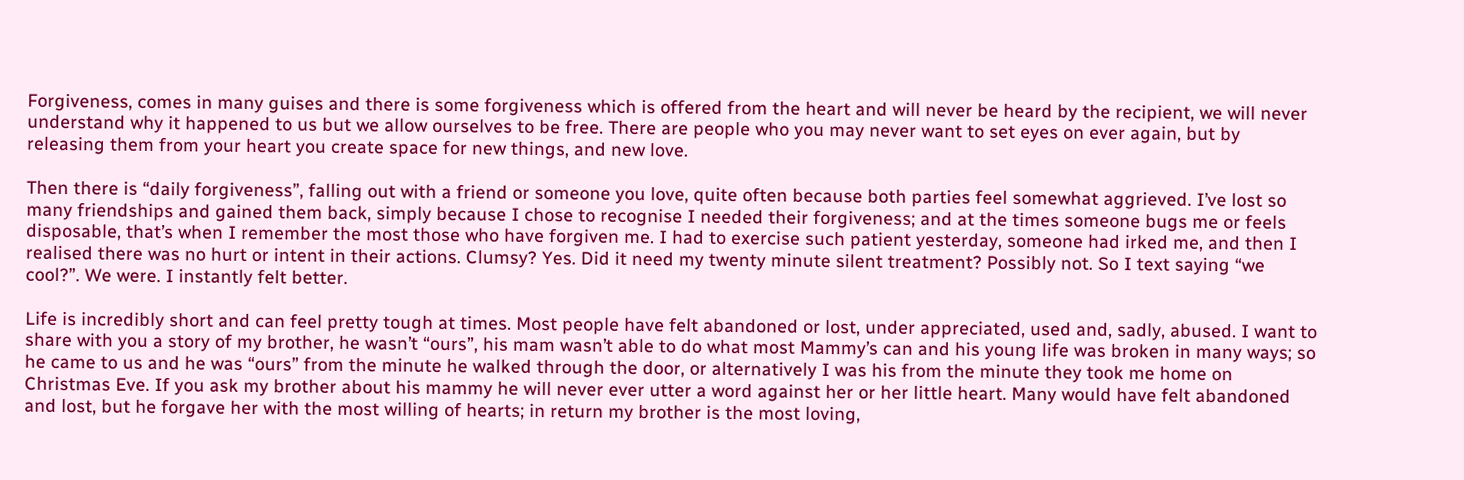Forgiveness, comes in many guises and there is some forgiveness which is offered from the heart and will never be heard by the recipient, we will never understand why it happened to us but we allow ourselves to be free. There are people who you may never want to set eyes on ever again, but by releasing them from your heart you create space for new things, and new love.

Then there is “daily forgiveness”, falling out with a friend or someone you love, quite often because both parties feel somewhat aggrieved. I’ve lost so many friendships and gained them back, simply because I chose to recognise I needed their forgiveness; and at the times someone bugs me or feels disposable, that’s when I remember the most those who have forgiven me. I had to exercise such patient yesterday, someone had irked me, and then I realised there was no hurt or intent in their actions. Clumsy? Yes. Did it need my twenty minute silent treatment? Possibly not. So I text saying “we cool?”. We were. I instantly felt better.

Life is incredibly short and can feel pretty tough at times. Most people have felt abandoned or lost, under appreciated, used and, sadly, abused. I want to share with you a story of my brother, he wasn’t “ours”, his mam wasn’t able to do what most Mammy’s can and his young life was broken in many ways; so he came to us and he was “ours” from the minute he walked through the door, or alternatively I was his from the minute they took me home on Christmas Eve. If you ask my brother about his mammy he will never ever utter a word against her or her little heart. Many would have felt abandoned and lost, but he forgave her with the most willing of hearts; in return my brother is the most loving,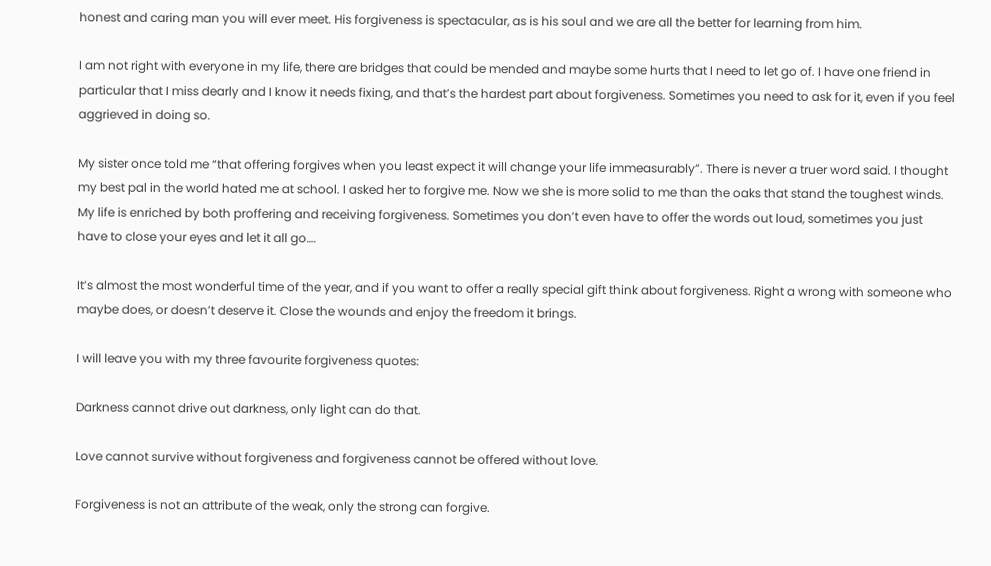honest and caring man you will ever meet. His forgiveness is spectacular, as is his soul and we are all the better for learning from him.

I am not right with everyone in my life, there are bridges that could be mended and maybe some hurts that I need to let go of. I have one friend in particular that I miss dearly and I know it needs fixing, and that’s the hardest part about forgiveness. Sometimes you need to ask for it, even if you feel aggrieved in doing so.

My sister once told me “that offering forgives when you least expect it will change your life immeasurably”. There is never a truer word said. I thought my best pal in the world hated me at school. I asked her to forgive me. Now we she is more solid to me than the oaks that stand the toughest winds. My life is enriched by both proffering and receiving forgiveness. Sometimes you don’t even have to offer the words out loud, sometimes you just have to close your eyes and let it all go….

It’s almost the most wonderful time of the year, and if you want to offer a really special gift think about forgiveness. Right a wrong with someone who maybe does, or doesn’t deserve it. Close the wounds and enjoy the freedom it brings.

I will leave you with my three favourite forgiveness quotes:

Darkness cannot drive out darkness, only light can do that.

Love cannot survive without forgiveness and forgiveness cannot be offered without love.

Forgiveness is not an attribute of the weak, only the strong can forgive.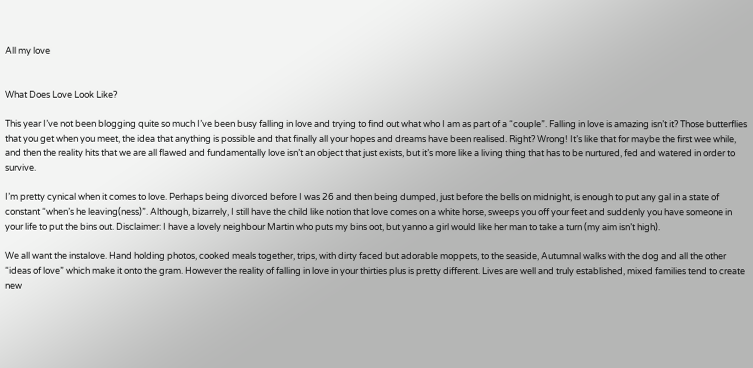All my love


What Does Love Look Like?

This year I’ve not been blogging quite so much I’ve been busy falling in love and trying to find out what who I am as part of a “couple”. Falling in love is amazing isn’t it? Those butterflies that you get when you meet, the idea that anything is possible and that finally all your hopes and dreams have been realised. Right? Wrong! It’s like that for maybe the first wee while, and then the reality hits that we are all flawed and fundamentally love isn’t an object that just exists, but it’s more like a living thing that has to be nurtured, fed and watered in order to survive.

I’m pretty cynical when it comes to love. Perhaps being divorced before I was 26 and then being dumped, just before the bells on midnight, is enough to put any gal in a state of constant “when’s he leaving(ness)”. Although, bizarrely, I still have the child like notion that love comes on a white horse, sweeps you off your feet and suddenly you have someone in your life to put the bins out. Disclaimer: I have a lovely neighbour Martin who puts my bins oot, but yanno a girl would like her man to take a turn (my aim isn’t high).

We all want the instalove. Hand holding photos, cooked meals together, trips, with dirty faced but adorable moppets, to the seaside, Autumnal walks with the dog and all the other “ideas of love” which make it onto the gram. However the reality of falling in love in your thirties plus is pretty different. Lives are well and truly established, mixed families tend to create new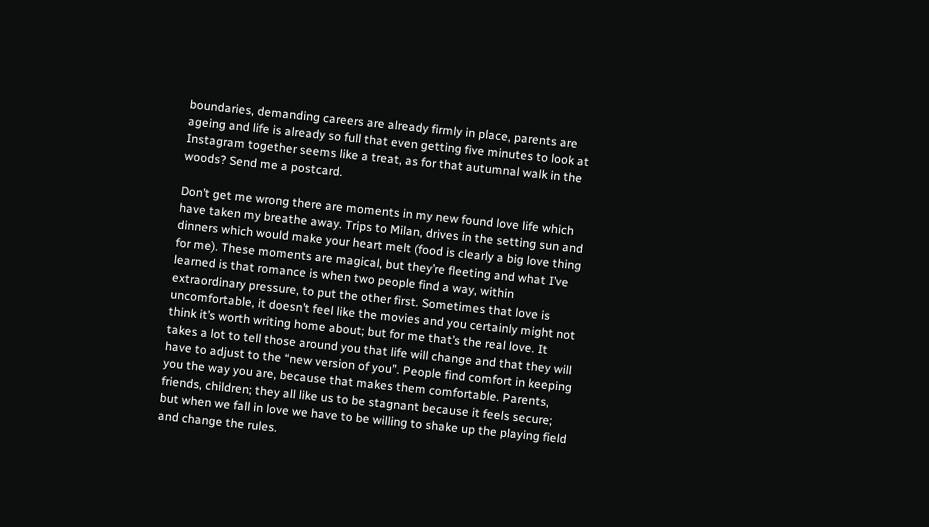boundaries, demanding careers are already firmly in place, parents are ageing and life is already so full that even getting five minutes to look at Instagram together seems like a treat, as for that autumnal walk in the woods? Send me a postcard.

Don’t get me wrong there are moments in my new found love life which have taken my breathe away. Trips to Milan, drives in the setting sun and dinners which would make your heart melt (food is clearly a big love thing for me). These moments are magical, but they’re fleeting and what I’ve learned is that romance is when two people find a way, within extraordinary pressure, to put the other first. Sometimes that love is uncomfortable, it doesn’t feel like the movies and you certainly might not think it’s worth writing home about; but for me that’s the real love. It takes a lot to tell those around you that life will change and that they will have to adjust to the “new version of you”. People find comfort in keeping you the way you are, because that makes them comfortable. Parents, friends, children; they all like us to be stagnant because it feels secure; but when we fall in love we have to be willing to shake up the playing field and change the rules.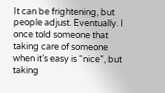It can be frightening, but people adjust. Eventually. I once told someone that taking care of someone when it’s easy is “nice”, but taking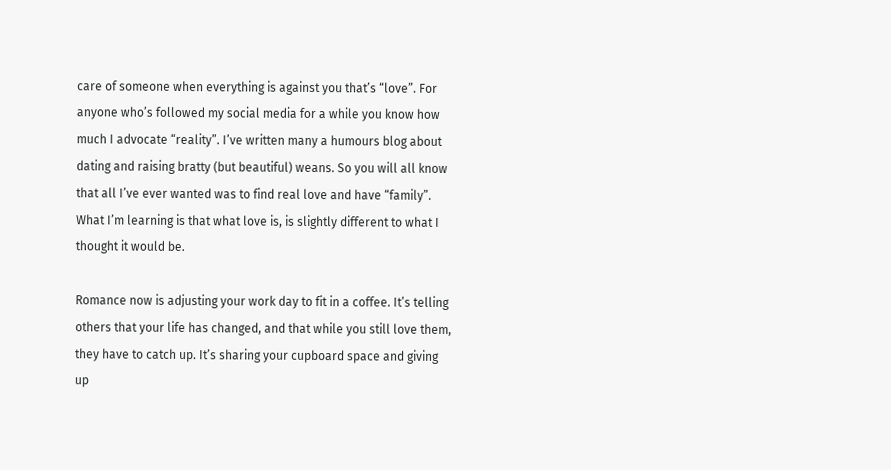care of someone when everything is against you that’s “love”. For anyone who’s followed my social media for a while you know how much I advocate “reality”. I’ve written many a humours blog about dating and raising bratty (but beautiful) weans. So you will all know that all I’ve ever wanted was to find real love and have “family”. What I’m learning is that what love is, is slightly different to what I thought it would be.

Romance now is adjusting your work day to fit in a coffee. It’s telling others that your life has changed, and that while you still love them, they have to catch up. It’s sharing your cupboard space and giving up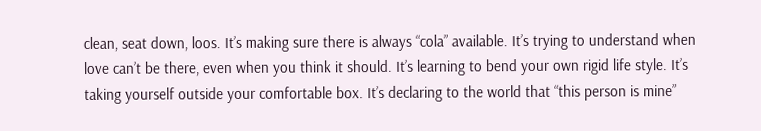clean, seat down, loos. It’s making sure there is always “cola” available. It’s trying to understand when love can’t be there, even when you think it should. It’s learning to bend your own rigid life style. It’s taking yourself outside your comfortable box. It’s declaring to the world that “this person is mine”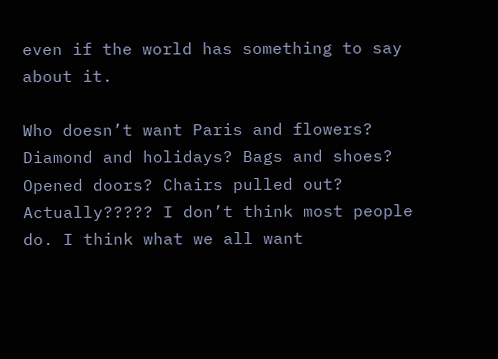even if the world has something to say about it.

Who doesn’t want Paris and flowers? Diamond and holidays? Bags and shoes? Opened doors? Chairs pulled out? Actually????? I don’t think most people do. I think what we all want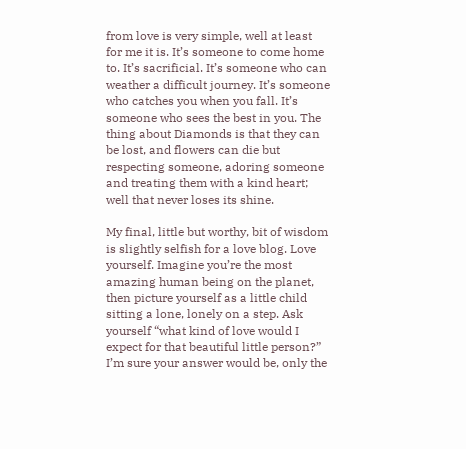from love is very simple, well at least for me it is. It’s someone to come home to. It’s sacrificial. It’s someone who can weather a difficult journey. It’s someone who catches you when you fall. It’s someone who sees the best in you. The thing about Diamonds is that they can be lost, and flowers can die but respecting someone, adoring someone and treating them with a kind heart; well that never loses its shine.

My final, little but worthy, bit of wisdom is slightly selfish for a love blog. Love yourself. Imagine you’re the most amazing human being on the planet, then picture yourself as a little child sitting a lone, lonely on a step. Ask yourself “what kind of love would I expect for that beautiful little person?” I’m sure your answer would be, only the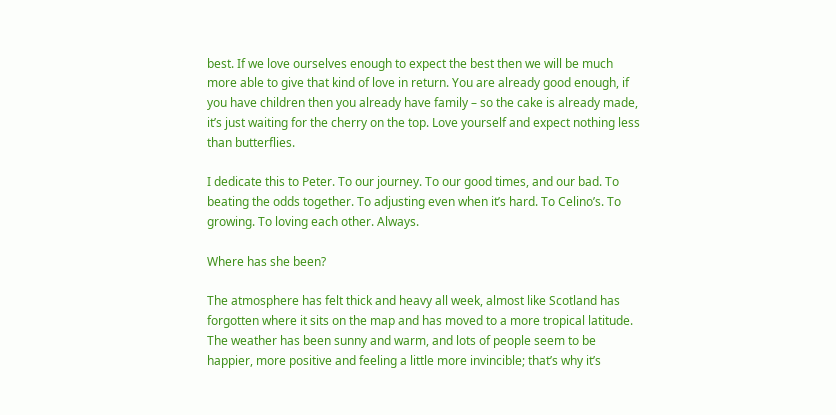best. If we love ourselves enough to expect the best then we will be much more able to give that kind of love in return. You are already good enough, if you have children then you already have family – so the cake is already made, it’s just waiting for the cherry on the top. Love yourself and expect nothing less than butterflies.

I dedicate this to Peter. To our journey. To our good times, and our bad. To beating the odds together. To adjusting even when it’s hard. To Celino’s. To growing. To loving each other. Always.

Where has she been?

The atmosphere has felt thick and heavy all week, almost like Scotland has forgotten where it sits on the map and has moved to a more tropical latitude. The weather has been sunny and warm, and lots of people seem to be happier, more positive and feeling a little more invincible; that’s why it’s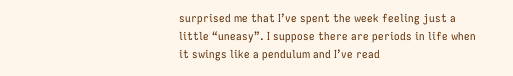surprised me that I’ve spent the week feeling just a little “uneasy”. I suppose there are periods in life when it swings like a pendulum and I’ve read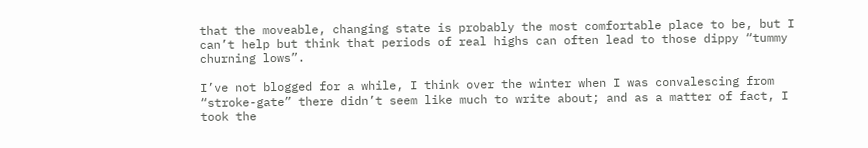that the moveable, changing state is probably the most comfortable place to be, but I can’t help but think that periods of real highs can often lead to those dippy “tummy churning lows”.

I’ve not blogged for a while, I think over the winter when I was convalescing from “stroke-gate” there didn’t seem like much to write about; and as a matter of fact, I took the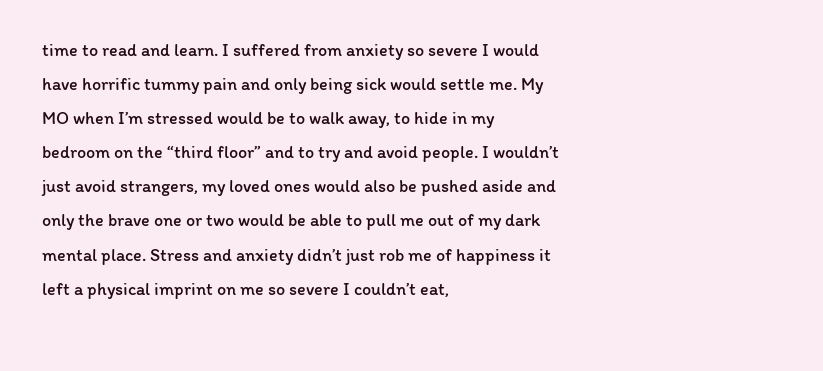time to read and learn. I suffered from anxiety so severe I would have horrific tummy pain and only being sick would settle me. My MO when I’m stressed would be to walk away, to hide in my bedroom on the “third floor” and to try and avoid people. I wouldn’t just avoid strangers, my loved ones would also be pushed aside and only the brave one or two would be able to pull me out of my dark mental place. Stress and anxiety didn’t just rob me of happiness it left a physical imprint on me so severe I couldn’t eat,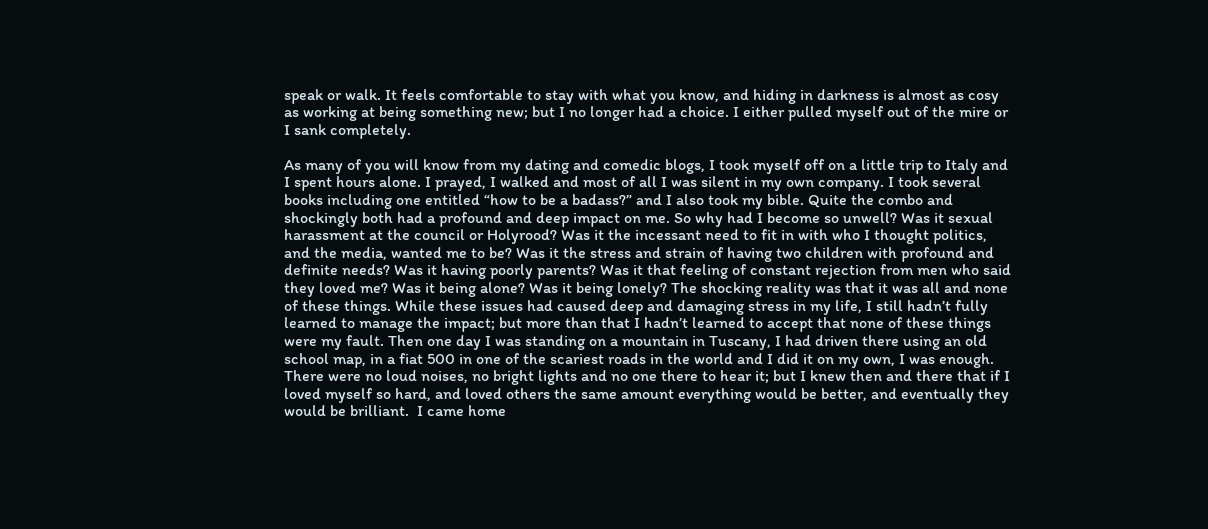speak or walk. It feels comfortable to stay with what you know, and hiding in darkness is almost as cosy as working at being something new; but I no longer had a choice. I either pulled myself out of the mire or I sank completely.

As many of you will know from my dating and comedic blogs, I took myself off on a little trip to Italy and I spent hours alone. I prayed, I walked and most of all I was silent in my own company. I took several books including one entitled “how to be a badass?” and I also took my bible. Quite the combo and shockingly both had a profound and deep impact on me. So why had I become so unwell? Was it sexual harassment at the council or Holyrood? Was it the incessant need to fit in with who I thought politics, and the media, wanted me to be? Was it the stress and strain of having two children with profound and definite needs? Was it having poorly parents? Was it that feeling of constant rejection from men who said they loved me? Was it being alone? Was it being lonely? The shocking reality was that it was all and none of these things. While these issues had caused deep and damaging stress in my life, I still hadn’t fully learned to manage the impact; but more than that I hadn’t learned to accept that none of these things were my fault. Then one day I was standing on a mountain in Tuscany, I had driven there using an old school map, in a fiat 500 in one of the scariest roads in the world and I did it on my own, I was enough. There were no loud noises, no bright lights and no one there to hear it; but I knew then and there that if I loved myself so hard, and loved others the same amount everything would be better, and eventually they would be brilliant.  I came home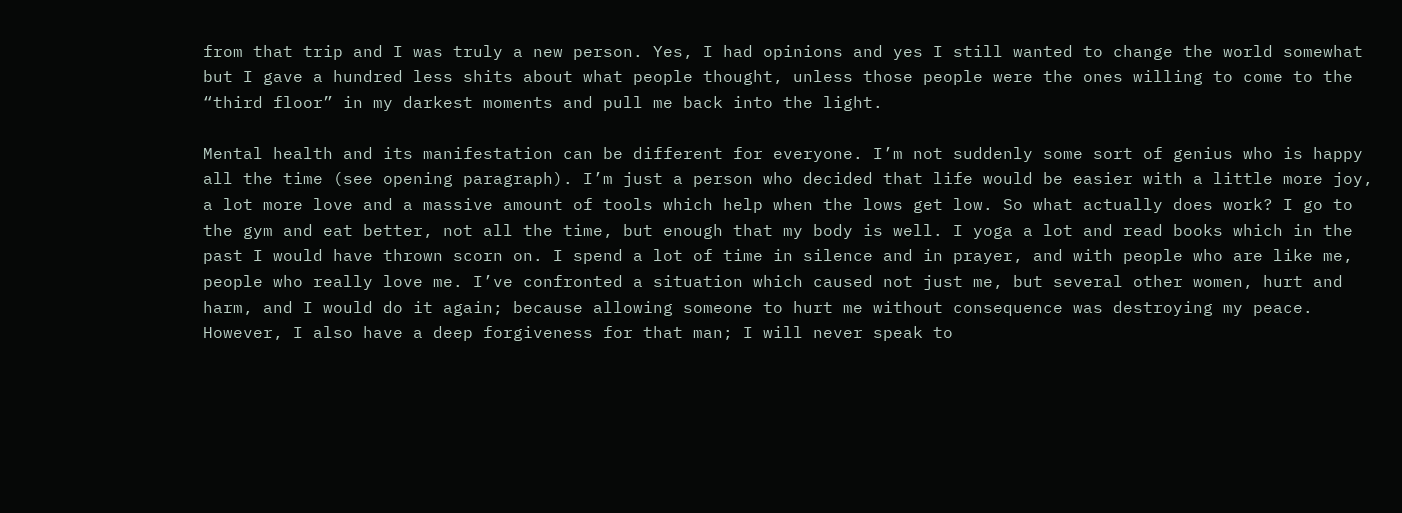from that trip and I was truly a new person. Yes, I had opinions and yes I still wanted to change the world somewhat but I gave a hundred less shits about what people thought, unless those people were the ones willing to come to the “third floor” in my darkest moments and pull me back into the light.

Mental health and its manifestation can be different for everyone. I’m not suddenly some sort of genius who is happy all the time (see opening paragraph). I’m just a person who decided that life would be easier with a little more joy, a lot more love and a massive amount of tools which help when the lows get low. So what actually does work? I go to the gym and eat better, not all the time, but enough that my body is well. I yoga a lot and read books which in the past I would have thrown scorn on. I spend a lot of time in silence and in prayer, and with people who are like me, people who really love me. I’ve confronted a situation which caused not just me, but several other women, hurt and harm, and I would do it again; because allowing someone to hurt me without consequence was destroying my peace. However, I also have a deep forgiveness for that man; I will never speak to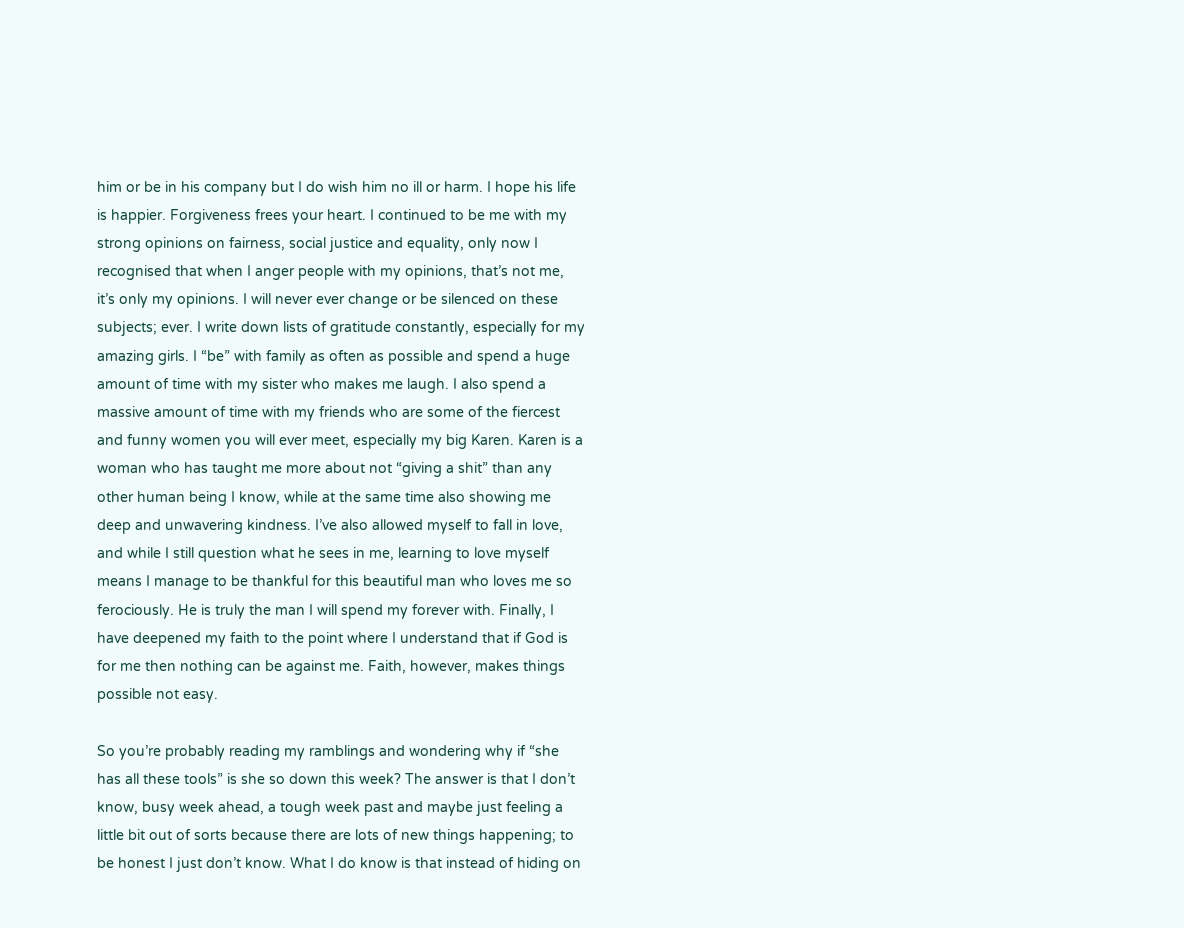him or be in his company but I do wish him no ill or harm. I hope his life is happier. Forgiveness frees your heart. I continued to be me with my strong opinions on fairness, social justice and equality, only now I recognised that when I anger people with my opinions, that’s not me, it’s only my opinions. I will never ever change or be silenced on these subjects; ever. I write down lists of gratitude constantly, especially for my amazing girls. I “be” with family as often as possible and spend a huge amount of time with my sister who makes me laugh. I also spend a massive amount of time with my friends who are some of the fiercest and funny women you will ever meet, especially my big Karen. Karen is a woman who has taught me more about not “giving a shit” than any other human being I know, while at the same time also showing me deep and unwavering kindness. I’ve also allowed myself to fall in love, and while I still question what he sees in me, learning to love myself means I manage to be thankful for this beautiful man who loves me so ferociously. He is truly the man I will spend my forever with. Finally, I have deepened my faith to the point where I understand that if God is for me then nothing can be against me. Faith, however, makes things possible not easy.

So you’re probably reading my ramblings and wondering why if “she has all these tools” is she so down this week? The answer is that I don’t know, busy week ahead, a tough week past and maybe just feeling a little bit out of sorts because there are lots of new things happening; to be honest I just don’t know. What I do know is that instead of hiding on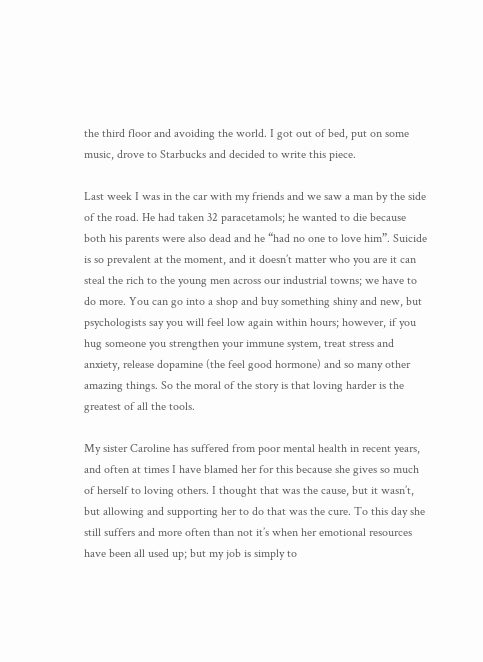the third floor and avoiding the world. I got out of bed, put on some music, drove to Starbucks and decided to write this piece.

Last week I was in the car with my friends and we saw a man by the side of the road. He had taken 32 paracetamols; he wanted to die because both his parents were also dead and he “had no one to love him”. Suicide is so prevalent at the moment, and it doesn’t matter who you are it can steal the rich to the young men across our industrial towns; we have to do more. You can go into a shop and buy something shiny and new, but psychologists say you will feel low again within hours; however, if you hug someone you strengthen your immune system, treat stress and anxiety, release dopamine (the feel good hormone) and so many other amazing things. So the moral of the story is that loving harder is the greatest of all the tools.

My sister Caroline has suffered from poor mental health in recent years, and often at times I have blamed her for this because she gives so much of herself to loving others. I thought that was the cause, but it wasn’t, but allowing and supporting her to do that was the cure. To this day she still suffers and more often than not it’s when her emotional resources have been all used up; but my job is simply to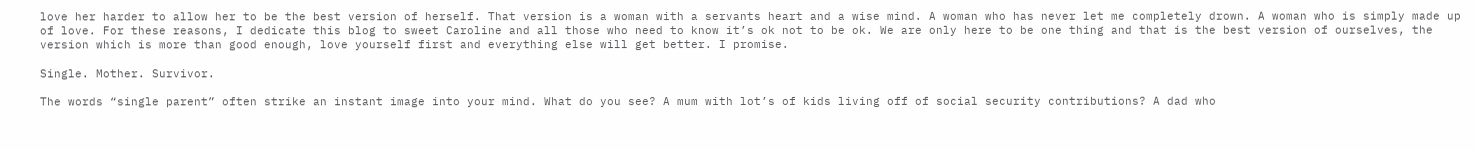love her harder to allow her to be the best version of herself. That version is a woman with a servants heart and a wise mind. A woman who has never let me completely drown. A woman who is simply made up of love. For these reasons, I dedicate this blog to sweet Caroline and all those who need to know it’s ok not to be ok. We are only here to be one thing and that is the best version of ourselves, the version which is more than good enough, love yourself first and everything else will get better. I promise.

Single. Mother. Survivor.

The words “single parent” often strike an instant image into your mind. What do you see? A mum with lot’s of kids living off of social security contributions? A dad who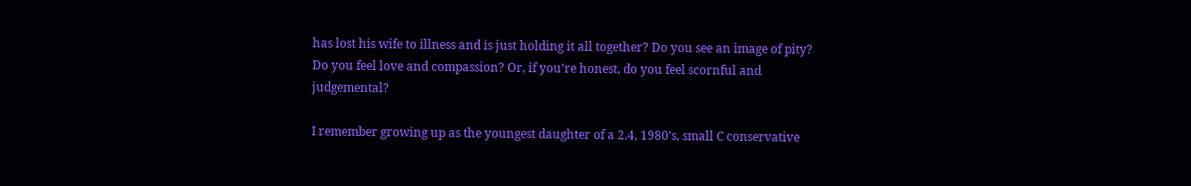has lost his wife to illness and is just holding it all together? Do you see an image of pity? Do you feel love and compassion? Or, if you’re honest, do you feel scornful and judgemental?

I remember growing up as the youngest daughter of a 2.4, 1980’s, small C conservative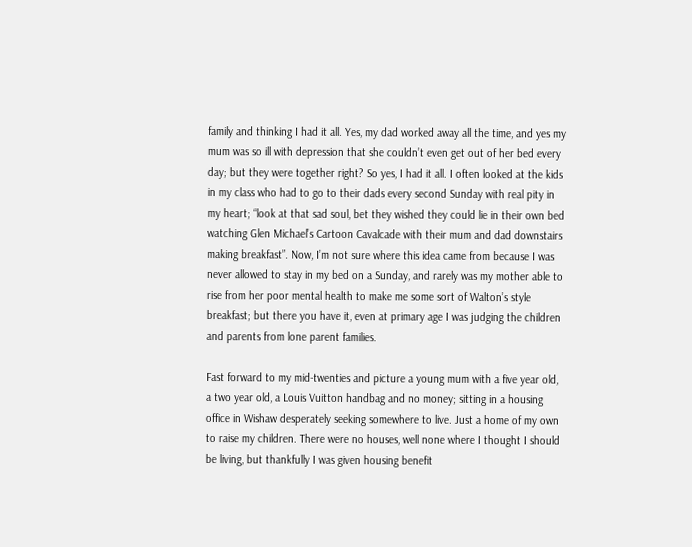family and thinking I had it all. Yes, my dad worked away all the time, and yes my mum was so ill with depression that she couldn’t even get out of her bed every day; but they were together right? So yes, I had it all. I often looked at the kids in my class who had to go to their dads every second Sunday with real pity in my heart; “look at that sad soul, bet they wished they could lie in their own bed watching Glen Michael’s Cartoon Cavalcade with their mum and dad downstairs making breakfast”. Now, I’m not sure where this idea came from because I was never allowed to stay in my bed on a Sunday, and rarely was my mother able to rise from her poor mental health to make me some sort of Walton’s style breakfast; but there you have it, even at primary age I was judging the children and parents from lone parent families.

Fast forward to my mid-twenties and picture a young mum with a five year old, a two year old, a Louis Vuitton handbag and no money; sitting in a housing office in Wishaw desperately seeking somewhere to live. Just a home of my own to raise my children. There were no houses, well none where I thought I should be living, but thankfully I was given housing benefit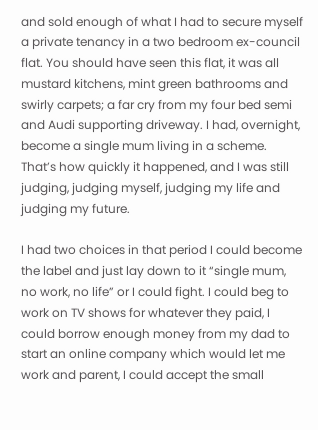and sold enough of what I had to secure myself a private tenancy in a two bedroom ex-council flat. You should have seen this flat, it was all mustard kitchens, mint green bathrooms and swirly carpets; a far cry from my four bed semi and Audi supporting driveway. I had, overnight,  become a single mum living in a scheme. That’s how quickly it happened, and I was still judging, judging myself, judging my life and judging my future.

I had two choices in that period I could become the label and just lay down to it “single mum, no work, no life” or I could fight. I could beg to work on TV shows for whatever they paid, I could borrow enough money from my dad to start an online company which would let me work and parent, I could accept the small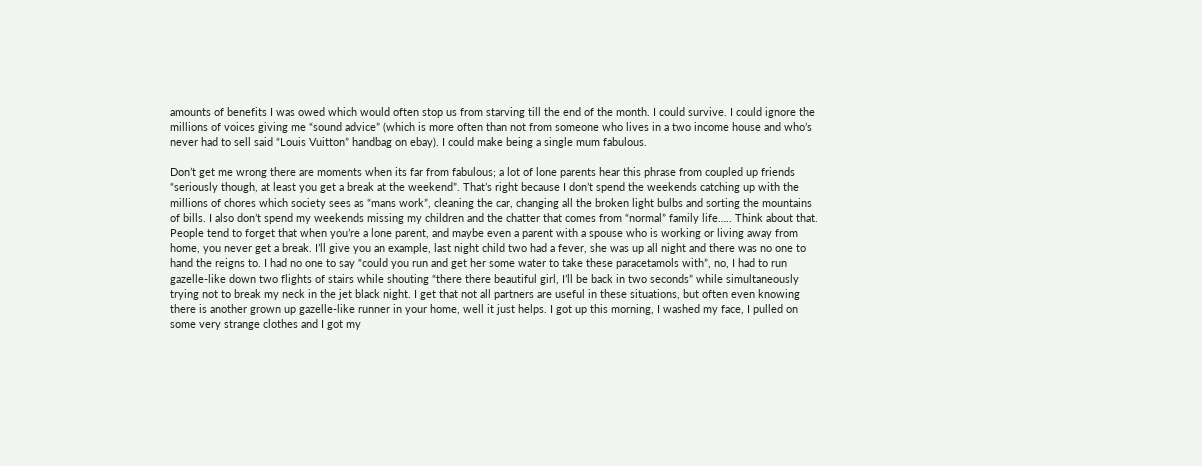amounts of benefits I was owed which would often stop us from starving till the end of the month. I could survive. I could ignore the millions of voices giving me “sound advice” (which is more often than not from someone who lives in a two income house and who’s never had to sell said “Louis Vuitton” handbag on ebay). I could make being a single mum fabulous.

Don’t get me wrong there are moments when its far from fabulous; a lot of lone parents hear this phrase from coupled up friends “seriously though, at least you get a break at the weekend”. That’s right because I don’t spend the weekends catching up with the millions of chores which society sees as “mans work”, cleaning the car, changing all the broken light bulbs and sorting the mountains of bills. I also don’t spend my weekends missing my children and the chatter that comes from “normal” family life….. Think about that. People tend to forget that when you’re a lone parent, and maybe even a parent with a spouse who is working or living away from home, you never get a break. I’ll give you an example, last night child two had a fever, she was up all night and there was no one to hand the reigns to. I had no one to say “could you run and get her some water to take these paracetamols with”, no, I had to run gazelle-like down two flights of stairs while shouting “there there beautiful girl, I’ll be back in two seconds” while simultaneously trying not to break my neck in the jet black night. I get that not all partners are useful in these situations, but often even knowing there is another grown up gazelle-like runner in your home, well it just helps. I got up this morning, I washed my face, I pulled on some very strange clothes and I got my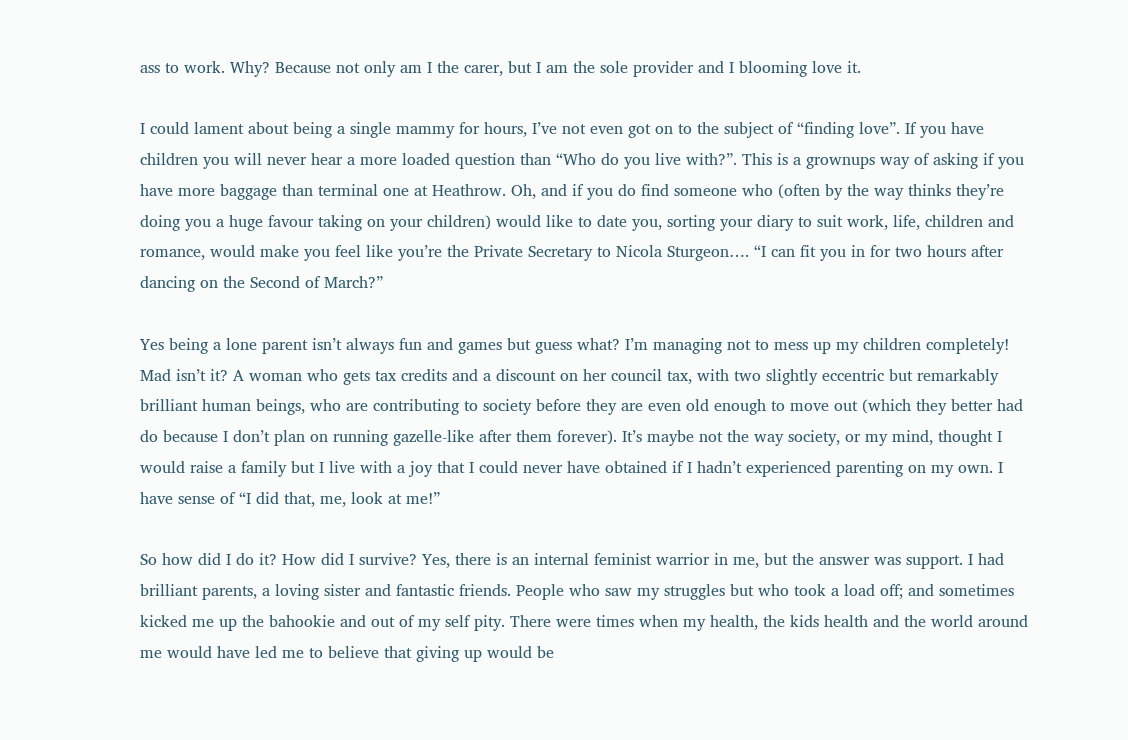ass to work. Why? Because not only am I the carer, but I am the sole provider and I blooming love it.

I could lament about being a single mammy for hours, I’ve not even got on to the subject of “finding love”. If you have children you will never hear a more loaded question than “Who do you live with?”. This is a grownups way of asking if you have more baggage than terminal one at Heathrow. Oh, and if you do find someone who (often by the way thinks they’re doing you a huge favour taking on your children) would like to date you, sorting your diary to suit work, life, children and romance, would make you feel like you’re the Private Secretary to Nicola Sturgeon…. “I can fit you in for two hours after dancing on the Second of March?”

Yes being a lone parent isn’t always fun and games but guess what? I’m managing not to mess up my children completely! Mad isn’t it? A woman who gets tax credits and a discount on her council tax, with two slightly eccentric but remarkably brilliant human beings, who are contributing to society before they are even old enough to move out (which they better had do because I don’t plan on running gazelle-like after them forever). It’s maybe not the way society, or my mind, thought I would raise a family but I live with a joy that I could never have obtained if I hadn’t experienced parenting on my own. I have sense of “I did that, me, look at me!”

So how did I do it? How did I survive? Yes, there is an internal feminist warrior in me, but the answer was support. I had brilliant parents, a loving sister and fantastic friends. People who saw my struggles but who took a load off; and sometimes kicked me up the bahookie and out of my self pity. There were times when my health, the kids health and the world around me would have led me to believe that giving up would be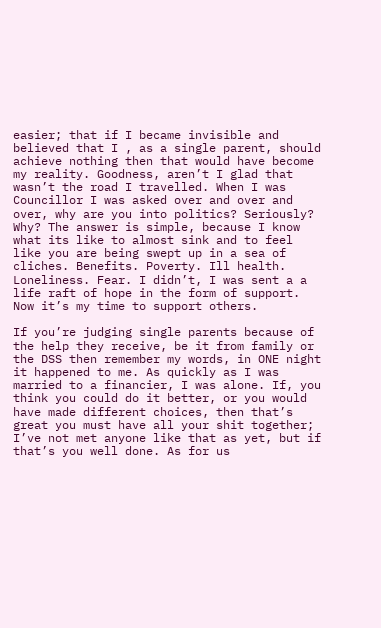easier; that if I became invisible and believed that I , as a single parent, should achieve nothing then that would have become my reality. Goodness, aren’t I glad that wasn’t the road I travelled. When I was Councillor I was asked over and over and over, why are you into politics? Seriously? Why? The answer is simple, because I know what its like to almost sink and to feel like you are being swept up in a sea of cliches. Benefits. Poverty. Ill health. Loneliness. Fear. I didn’t, I was sent a a life raft of hope in the form of support. Now it’s my time to support others.

If you’re judging single parents because of the help they receive, be it from family or the DSS then remember my words, in ONE night it happened to me. As quickly as I was married to a financier, I was alone. If, you think you could do it better, or you would have made different choices, then that’s great you must have all your shit together; I’ve not met anyone like that as yet, but if that’s you well done. As for us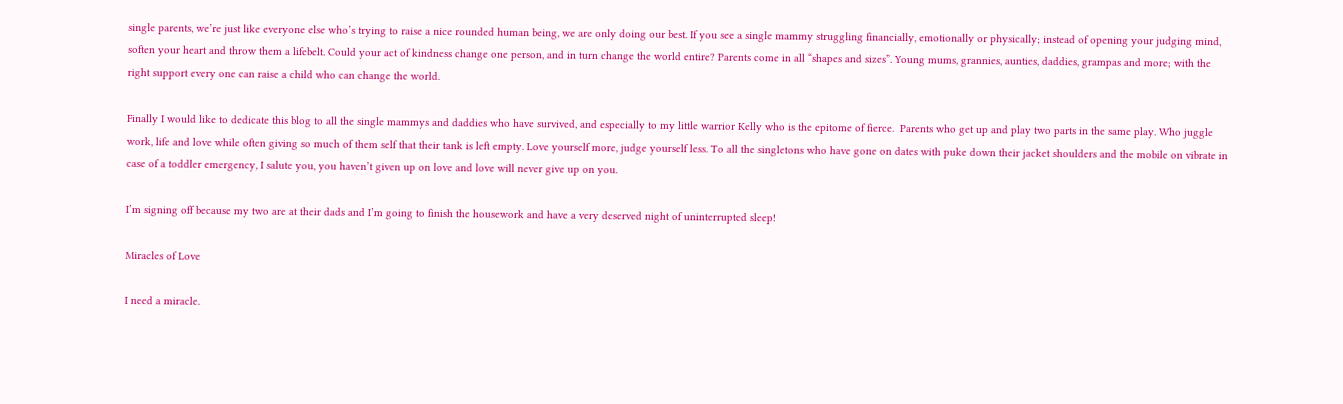single parents, we’re just like everyone else who’s trying to raise a nice rounded human being, we are only doing our best. If you see a single mammy struggling financially, emotionally or physically; instead of opening your judging mind, soften your heart and throw them a lifebelt. Could your act of kindness change one person, and in turn change the world entire? Parents come in all “shapes and sizes”. Young mums, grannies, aunties, daddies, grampas and more; with the right support every one can raise a child who can change the world.

Finally I would like to dedicate this blog to all the single mammys and daddies who have survived, and especially to my little warrior Kelly who is the epitome of fierce.  Parents who get up and play two parts in the same play. Who juggle work, life and love while often giving so much of them self that their tank is left empty. Love yourself more, judge yourself less. To all the singletons who have gone on dates with puke down their jacket shoulders and the mobile on vibrate in case of a toddler emergency, I salute you, you haven’t given up on love and love will never give up on you.

I’m signing off because my two are at their dads and I’m going to finish the housework and have a very deserved night of uninterrupted sleep!

Miracles of Love

I need a miracle.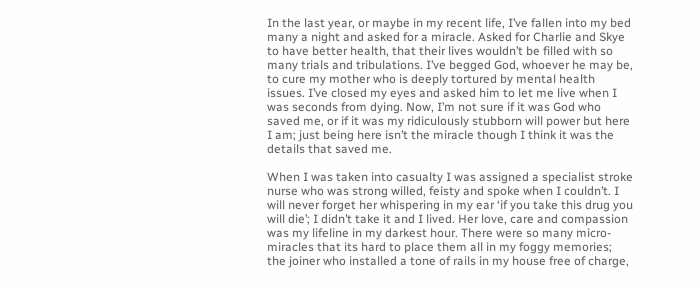In the last year, or maybe in my recent life, I’ve fallen into my bed many a night and asked for a miracle. Asked for Charlie and Skye to have better health, that their lives wouldn’t be filled with so many trials and tribulations. I’ve begged God, whoever he may be, to cure my mother who is deeply tortured by mental health issues. I’ve closed my eyes and asked him to let me live when I was seconds from dying. Now, I’m not sure if it was God who saved me, or if it was my ridiculously stubborn will power but here I am; just being here isn’t the miracle though I think it was the details that saved me.

When I was taken into casualty I was assigned a specialist stroke nurse who was strong willed, feisty and spoke when I couldn’t. I will never forget her whispering in my ear ‘if you take this drug you will die’; I didn’t take it and I lived. Her love, care and compassion was my lifeline in my darkest hour. There were so many micro-miracles that its hard to place them all in my foggy memories; the joiner who installed a tone of rails in my house free of charge,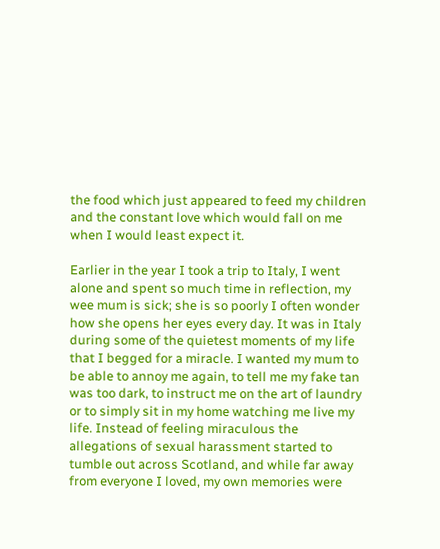the food which just appeared to feed my children and the constant love which would fall on me when I would least expect it.

Earlier in the year I took a trip to Italy, I went alone and spent so much time in reflection, my wee mum is sick; she is so poorly I often wonder how she opens her eyes every day. It was in Italy during some of the quietest moments of my life that I begged for a miracle. I wanted my mum to be able to annoy me again, to tell me my fake tan was too dark, to instruct me on the art of laundry or to simply sit in my home watching me live my life. Instead of feeling miraculous the allegations of sexual harassment started to tumble out across Scotland, and while far away from everyone I loved, my own memories were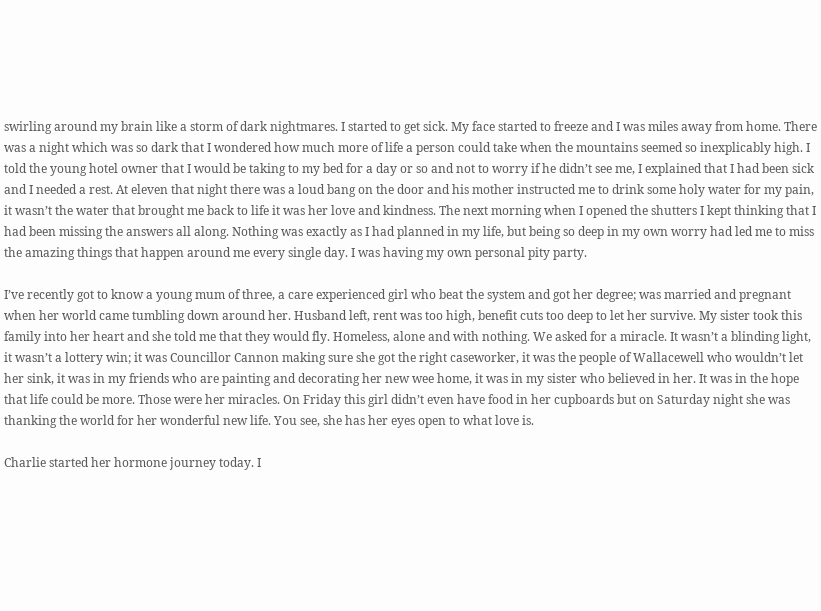swirling around my brain like a storm of dark nightmares. I started to get sick. My face started to freeze and I was miles away from home. There was a night which was so dark that I wondered how much more of life a person could take when the mountains seemed so inexplicably high. I told the young hotel owner that I would be taking to my bed for a day or so and not to worry if he didn’t see me, I explained that I had been sick and I needed a rest. At eleven that night there was a loud bang on the door and his mother instructed me to drink some holy water for my pain, it wasn’t the water that brought me back to life it was her love and kindness. The next morning when I opened the shutters I kept thinking that I had been missing the answers all along. Nothing was exactly as I had planned in my life, but being so deep in my own worry had led me to miss the amazing things that happen around me every single day. I was having my own personal pity party.

I’ve recently got to know a young mum of three, a care experienced girl who beat the system and got her degree; was married and pregnant when her world came tumbling down around her. Husband left, rent was too high, benefit cuts too deep to let her survive. My sister took this family into her heart and she told me that they would fly. Homeless, alone and with nothing. We asked for a miracle. It wasn’t a blinding light, it wasn’t a lottery win; it was Councillor Cannon making sure she got the right caseworker, it was the people of Wallacewell who wouldn’t let her sink, it was in my friends who are painting and decorating her new wee home, it was in my sister who believed in her. It was in the hope that life could be more. Those were her miracles. On Friday this girl didn’t even have food in her cupboards but on Saturday night she was thanking the world for her wonderful new life. You see, she has her eyes open to what love is.

Charlie started her hormone journey today. I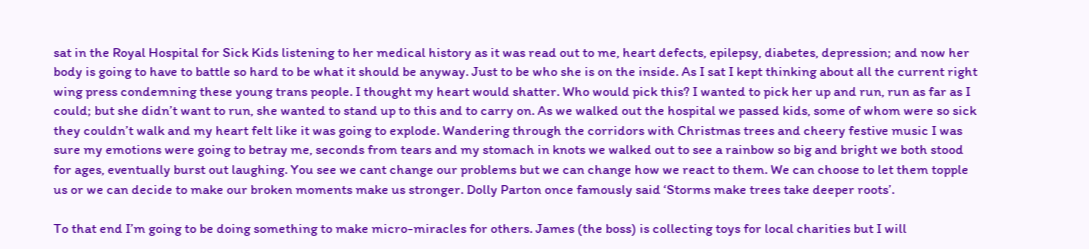sat in the Royal Hospital for Sick Kids listening to her medical history as it was read out to me, heart defects, epilepsy, diabetes, depression; and now her body is going to have to battle so hard to be what it should be anyway. Just to be who she is on the inside. As I sat I kept thinking about all the current right wing press condemning these young trans people. I thought my heart would shatter. Who would pick this? I wanted to pick her up and run, run as far as I could; but she didn’t want to run, she wanted to stand up to this and to carry on. As we walked out the hospital we passed kids, some of whom were so sick they couldn’t walk and my heart felt like it was going to explode. Wandering through the corridors with Christmas trees and cheery festive music I was sure my emotions were going to betray me, seconds from tears and my stomach in knots we walked out to see a rainbow so big and bright we both stood for ages, eventually burst out laughing. You see we cant change our problems but we can change how we react to them. We can choose to let them topple us or we can decide to make our broken moments make us stronger. Dolly Parton once famously said ‘Storms make trees take deeper roots’.

To that end I’m going to be doing something to make micro-miracles for others. James (the boss) is collecting toys for local charities but I will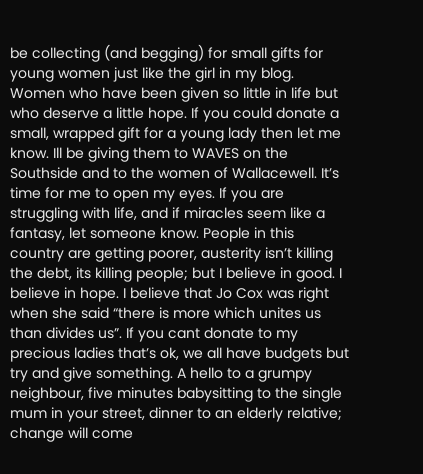be collecting (and begging) for small gifts for young women just like the girl in my blog. Women who have been given so little in life but who deserve a little hope. If you could donate a small, wrapped gift for a young lady then let me know. Ill be giving them to WAVES on the Southside and to the women of Wallacewell. It’s time for me to open my eyes. If you are struggling with life, and if miracles seem like a fantasy, let someone know. People in this country are getting poorer, austerity isn’t killing the debt, its killing people; but I believe in good. I believe in hope. I believe that Jo Cox was right when she said “there is more which unites us than divides us”. If you cant donate to my precious ladies that’s ok, we all have budgets but try and give something. A hello to a grumpy neighbour, five minutes babysitting to the single mum in your street, dinner to an elderly relative; change will come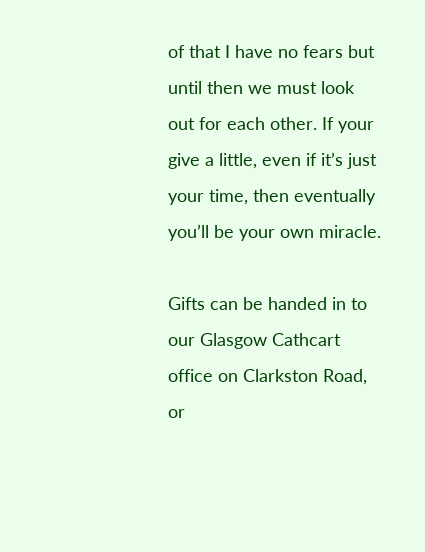of that I have no fears but until then we must look out for each other. If your give a little, even if it’s just your time, then eventually you’ll be your own miracle.

Gifts can be handed in to our Glasgow Cathcart office on Clarkston Road, or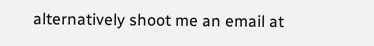alternatively shoot me an email at